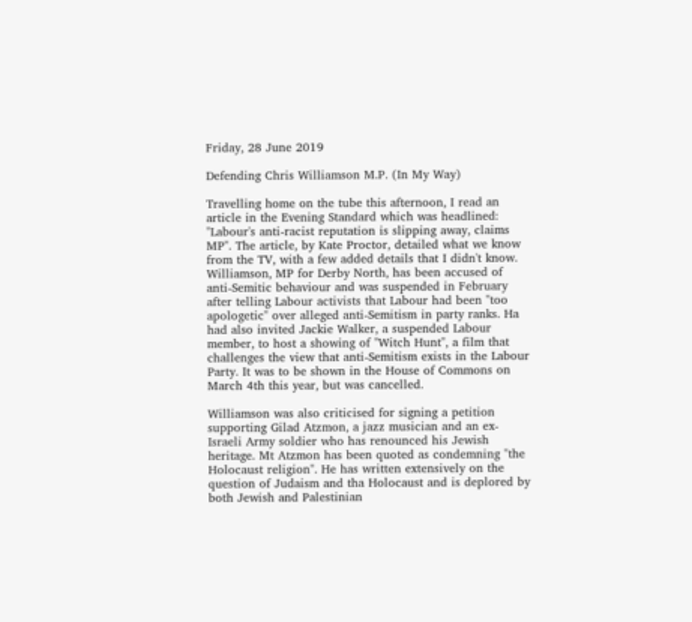Friday, 28 June 2019

Defending Chris Williamson M.P. (In My Way)

Travelling home on the tube this afternoon, I read an article in the Evening Standard which was headlined: "Labour's anti-racist reputation is slipping away, claims MP". The article, by Kate Proctor, detailed what we know from the TV, with a few added details that I didn't know.
Williamson, MP for Derby North, has been accused of anti-Semitic behaviour and was suspended in February after telling Labour activists that Labour had been "too apologetic" over alleged anti-Semitism in party ranks. Ha had also invited Jackie Walker, a suspended Labour member, to host a showing of "Witch Hunt", a film that challenges the view that anti-Semitism exists in the Labour Party. It was to be shown in the House of Commons on March 4th this year, but was cancelled.

Williamson was also criticised for signing a petition supporting Gilad Atzmon, a jazz musician and an ex-Israeli Army soldier who has renounced his Jewish heritage. Mt Atzmon has been quoted as condemning "the Holocaust religion". He has written extensively on the question of Judaism and tha Holocaust and is deplored by both Jewish and Palestinian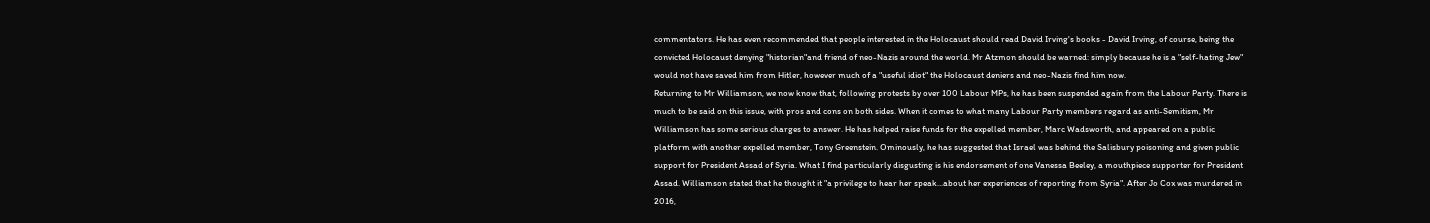commentators. He has even recommended that people interested in the Holocaust should read David Irving's books - David Irving, of course, being the convicted Holocaust denying "historian"and friend of neo-Nazis around the world. Mr Atzmon should be warned: simply because he is a "self-hating Jew" would not have saved him from Hitler, however much of a "useful idiot" the Holocaust deniers and neo-Nazis find him now.
Returning to Mr Williamson, we now know that, following protests by over 100 Labour MPs, he has been suspended again from the Labour Party. There is much to be said on this issue, with pros and cons on both sides. When it comes to what many Labour Party members regard as anti-Semitism, Mr Williamson has some serious charges to answer. He has helped raise funds for the expelled member, Marc Wadsworth, and appeared on a public platform with another expelled member, Tony Greenstein. Ominously, he has suggested that Israel was behind the Salisbury poisoning and given public support for President Assad of Syria. What I find particularly disgusting is his endorsement of one Vanessa Beeley, a mouthpiece supporter for President Assad. Williamson stated that he thought it "a privilege to hear her speak...about her experiences of reporting from Syria". After Jo Cox was murdered in 2016,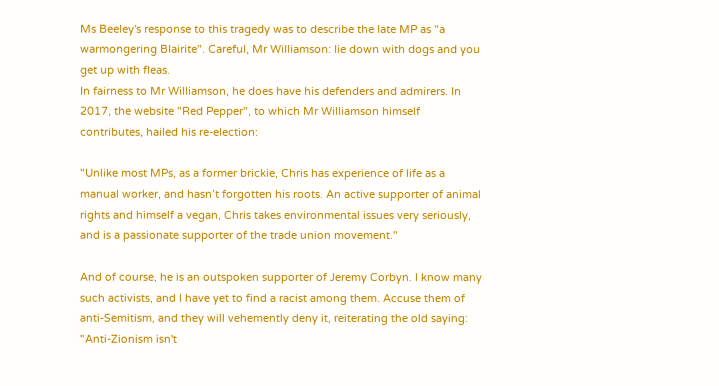Ms Beeley's response to this tragedy was to describe the late MP as "a warmongering Blairite". Careful, Mr Williamson: lie down with dogs and you get up with fleas.
In fairness to Mr Williamson, he does have his defenders and admirers. In 2017, the website "Red Pepper", to which Mr Williamson himself contributes, hailed his re-election:

"Unlike most MPs, as a former brickie, Chris has experience of life as a manual worker, and hasn’t forgotten his roots. An active supporter of animal rights and himself a vegan, Chris takes environmental issues very seriously, and is a passionate supporter of the trade union movement."

And of course, he is an outspoken supporter of Jeremy Corbyn. I know many such activists, and I have yet to find a racist among them. Accuse them of anti-Semitism, and they will vehemently deny it, reiterating the old saying: "Anti-Zionism isn't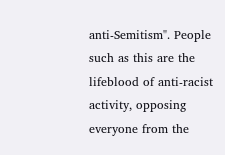anti-Semitism". People such as this are the lifeblood of anti-racist activity, opposing everyone from the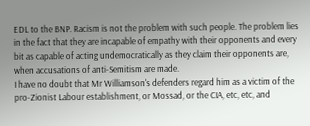EDL to the BNP. Racism is not the problem with such people. The problem lies in the fact that they are incapable of empathy with their opponents and every bit as capable of acting undemocratically as they claim their opponents are, when accusations of anti-Semitism are made.
I have no doubt that Mr Williamson's defenders regard him as a victim of the pro-Zionist Labour establishment, or Mossad, or the CIA, etc, etc, and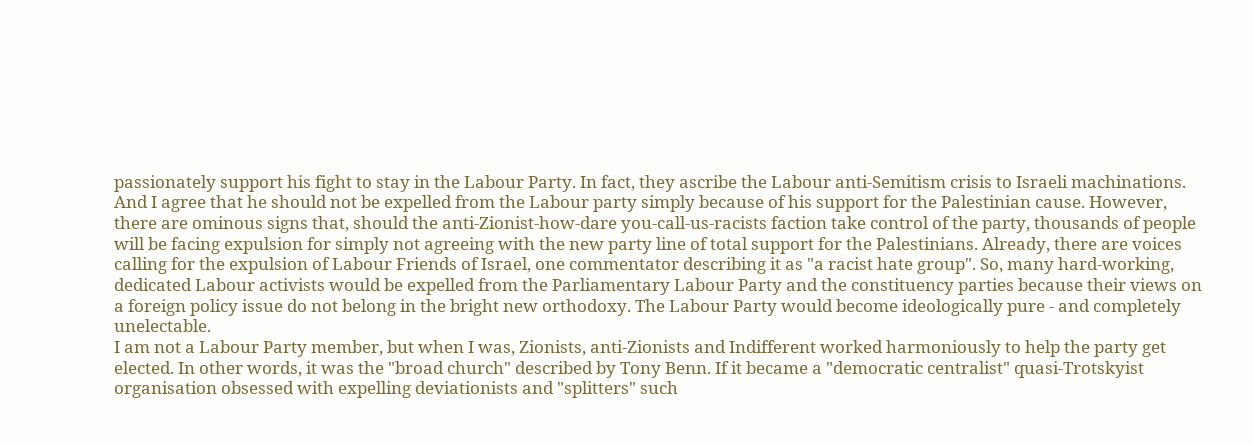passionately support his fight to stay in the Labour Party. In fact, they ascribe the Labour anti-Semitism crisis to Israeli machinations. And I agree that he should not be expelled from the Labour party simply because of his support for the Palestinian cause. However, there are ominous signs that, should the anti-Zionist-how-dare you-call-us-racists faction take control of the party, thousands of people will be facing expulsion for simply not agreeing with the new party line of total support for the Palestinians. Already, there are voices calling for the expulsion of Labour Friends of Israel, one commentator describing it as "a racist hate group". So, many hard-working, dedicated Labour activists would be expelled from the Parliamentary Labour Party and the constituency parties because their views on a foreign policy issue do not belong in the bright new orthodoxy. The Labour Party would become ideologically pure - and completely unelectable.
I am not a Labour Party member, but when I was, Zionists, anti-Zionists and Indifferent worked harmoniously to help the party get elected. In other words, it was the "broad church" described by Tony Benn. If it became a "democratic centralist" quasi-Trotskyist organisation obsessed with expelling deviationists and "splitters" such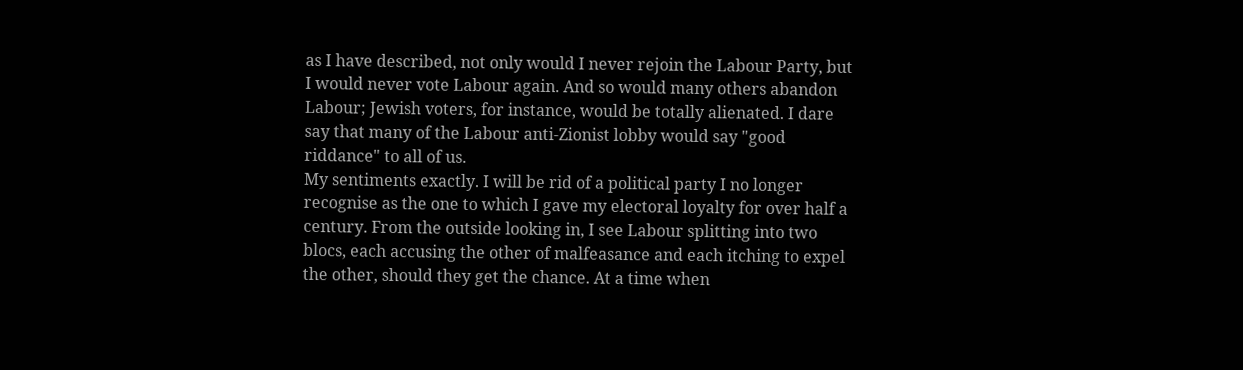as I have described, not only would I never rejoin the Labour Party, but I would never vote Labour again. And so would many others abandon Labour; Jewish voters, for instance, would be totally alienated. I dare say that many of the Labour anti-Zionist lobby would say "good riddance" to all of us.
My sentiments exactly. I will be rid of a political party I no longer recognise as the one to which I gave my electoral loyalty for over half a century. From the outside looking in, I see Labour splitting into two blocs, each accusing the other of malfeasance and each itching to expel the other, should they get the chance. At a time when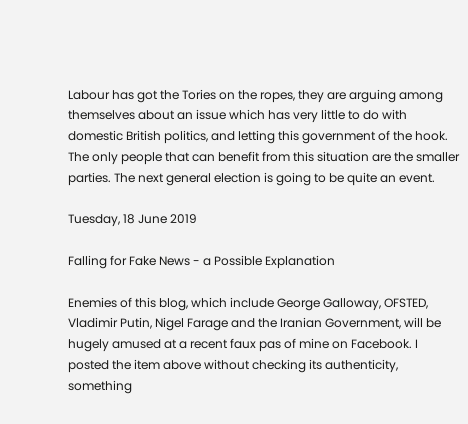Labour has got the Tories on the ropes, they are arguing among themselves about an issue which has very little to do with domestic British politics, and letting this government of the hook. The only people that can benefit from this situation are the smaller parties. The next general election is going to be quite an event.

Tuesday, 18 June 2019

Falling for Fake News - a Possible Explanation

Enemies of this blog, which include George Galloway, OFSTED, Vladimir Putin, Nigel Farage and the Iranian Government, will be hugely amused at a recent faux pas of mine on Facebook. I posted the item above without checking its authenticity, something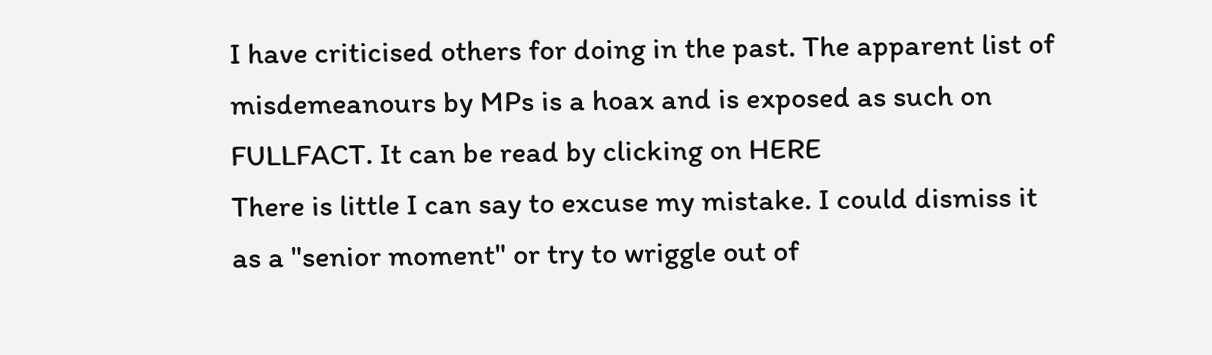I have criticised others for doing in the past. The apparent list of misdemeanours by MPs is a hoax and is exposed as such on FULLFACT. It can be read by clicking on HERE
There is little I can say to excuse my mistake. I could dismiss it as a "senior moment" or try to wriggle out of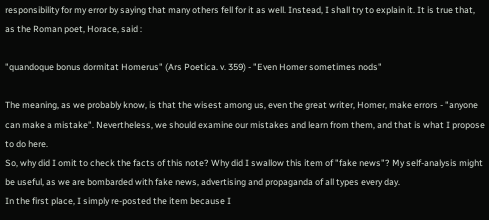responsibility for my error by saying that many others fell for it as well. Instead, I shall try to explain it. It is true that, as the Roman poet, Horace, said :

"quandoque bonus dormitat Homerus" (Ars Poetica. v. 359) - "Even Homer sometimes nods"

The meaning, as we probably know, is that the wisest among us, even the great writer, Homer, make errors - "anyone can make a mistake". Nevertheless, we should examine our mistakes and learn from them, and that is what I propose to do here.
So, why did I omit to check the facts of this note? Why did I swallow this item of "fake news"? My self-analysis might be useful, as we are bombarded with fake news, advertising and propaganda of all types every day.
In the first place, I simply re-posted the item because I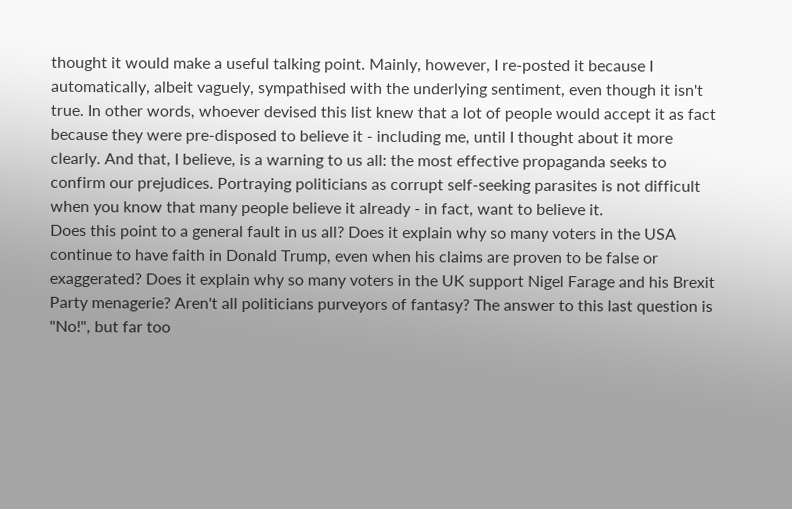thought it would make a useful talking point. Mainly, however, I re-posted it because I automatically, albeit vaguely, sympathised with the underlying sentiment, even though it isn't true. In other words, whoever devised this list knew that a lot of people would accept it as fact because they were pre-disposed to believe it - including me, until I thought about it more clearly. And that, I believe, is a warning to us all: the most effective propaganda seeks to confirm our prejudices. Portraying politicians as corrupt self-seeking parasites is not difficult when you know that many people believe it already - in fact, want to believe it.
Does this point to a general fault in us all? Does it explain why so many voters in the USA continue to have faith in Donald Trump, even when his claims are proven to be false or exaggerated? Does it explain why so many voters in the UK support Nigel Farage and his Brexit Party menagerie? Aren't all politicians purveyors of fantasy? The answer to this last question is "No!", but far too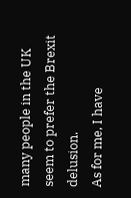many people in the UK seem to prefer the Brexit delusion.
As for me, I have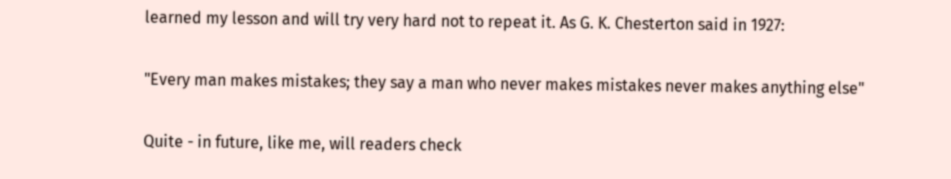learned my lesson and will try very hard not to repeat it. As G. K. Chesterton said in 1927:

"Every man makes mistakes; they say a man who never makes mistakes never makes anything else"

Quite - in future, like me, will readers check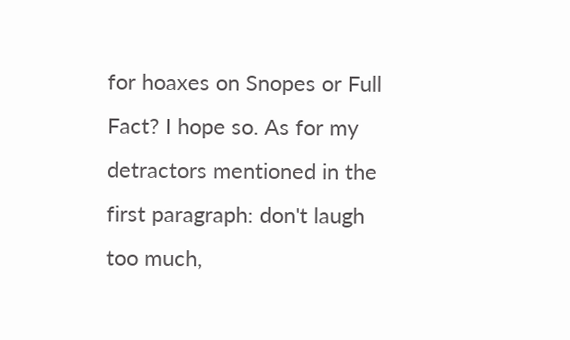for hoaxes on Snopes or Full Fact? I hope so. As for my detractors mentioned in the first paragraph: don't laugh too much,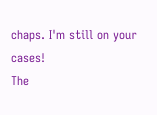chaps. I'm still on your cases!
The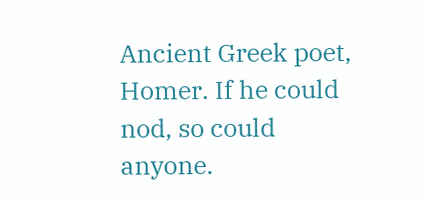Ancient Greek poet, Homer. If he could nod, so could anyone.